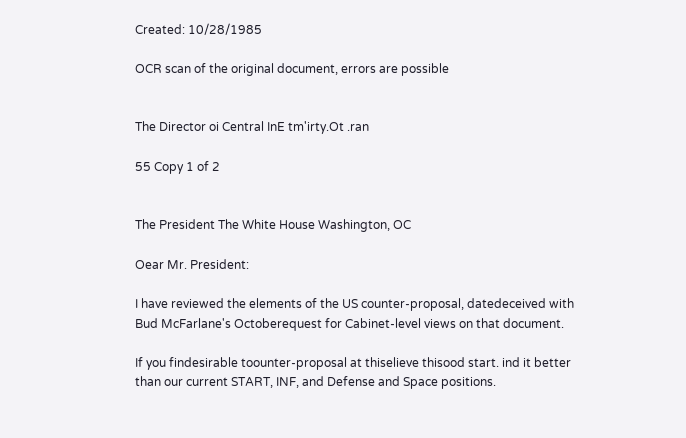Created: 10/28/1985

OCR scan of the original document, errors are possible


The Director oi Central InE tm'irty.Ot .ran

55 Copy 1 of 2


The President The White House Washington, OC

Oear Mr. President:

I have reviewed the elements of the US counter-proposal, datedeceived with Bud McFarlane's Octoberequest for Cabinet-level views on that document.

If you findesirable toounter-proposal at thiselieve thisood start. ind it better than our current START, INF, and Defense and Space positions.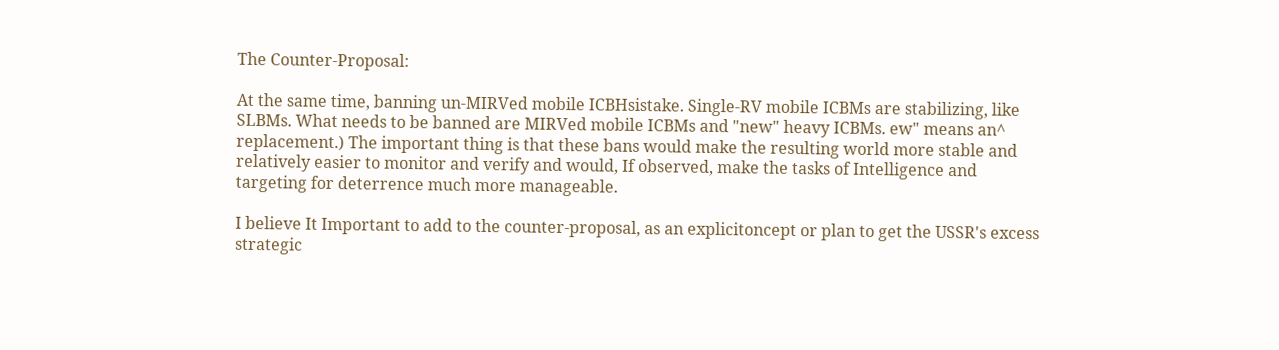The Counter-Proposal:

At the same time, banning un-MIRVed mobile ICBHsistake. Single-RV mobile ICBMs are stabilizing, like SLBMs. What needs to be banned are MIRVed mobile ICBMs and "new" heavy ICBMs. ew" means an^ replacement.) The important thing is that these bans would make the resulting world more stable and relatively easier to monitor and verify and would, If observed, make the tasks of Intelligence and targeting for deterrence much more manageable.

I believe It Important to add to the counter-proposal, as an explicitoncept or plan to get the USSR's excess strategic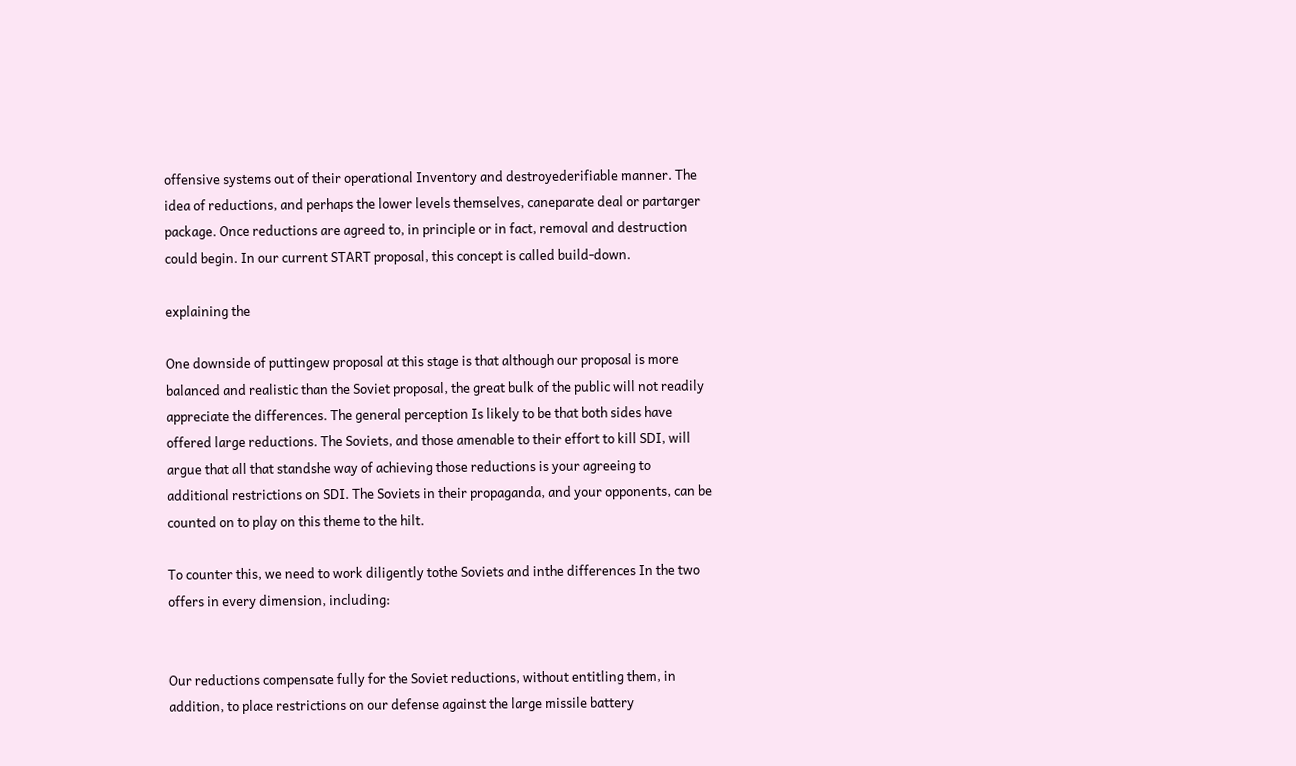offensive systems out of their operational Inventory and destroyederifiable manner. The idea of reductions, and perhaps the lower levels themselves, caneparate deal or partarger package. Once reductions are agreed to, in principle or in fact, removal and destruction could begin. In our current START proposal, this concept is called build-down.

explaining the

One downside of puttingew proposal at this stage is that although our proposal is more balanced and realistic than the Soviet proposal, the great bulk of the public will not readily appreciate the differences. The general perception Is likely to be that both sides have offered large reductions. The Soviets, and those amenable to their effort to kill SDI, will argue that all that standshe way of achieving those reductions is your agreeing to additional restrictions on SDI. The Soviets in their propaganda, and your opponents, can be counted on to play on this theme to the hilt.

To counter this, we need to work diligently tothe Soviets and inthe differences In the two offers in every dimension, including:


Our reductions compensate fully for the Soviet reductions, without entitling them, in addition, to place restrictions on our defense against the large missile battery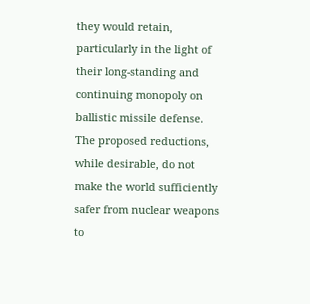they would retain, particularly in the light of their long-standing and continuing monopoly on ballistic missile defense. The proposed reductions, while desirable, do not make the world sufficiently safer from nuclear weapons to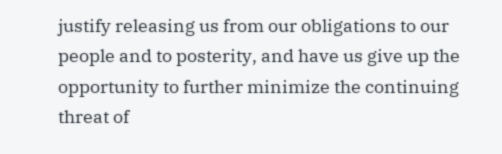justify releasing us from our obligations to our people and to posterity, and have us give up the opportunity to further minimize the continuing threat of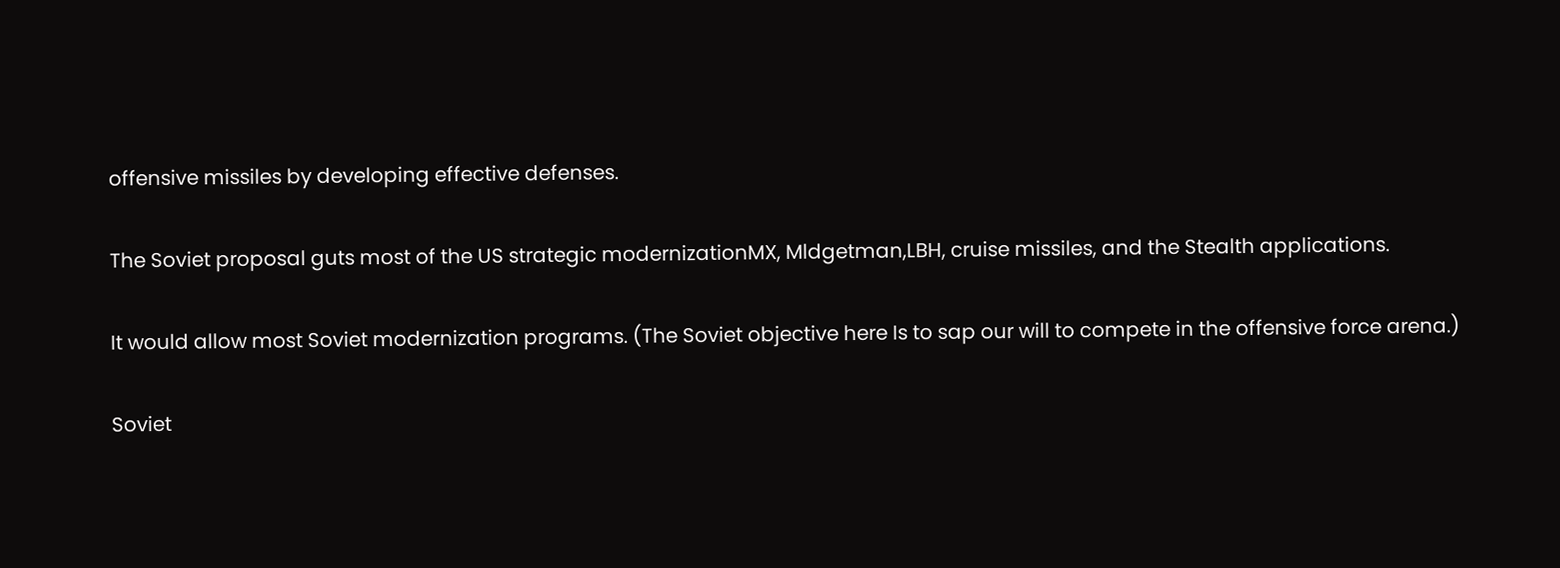offensive missiles by developing effective defenses.

The Soviet proposal guts most of the US strategic modernizationMX, Mldgetman,LBH, cruise missiles, and the Stealth applications.

It would allow most Soviet modernization programs. (The Soviet objective here Is to sap our will to compete in the offensive force arena.)

Soviet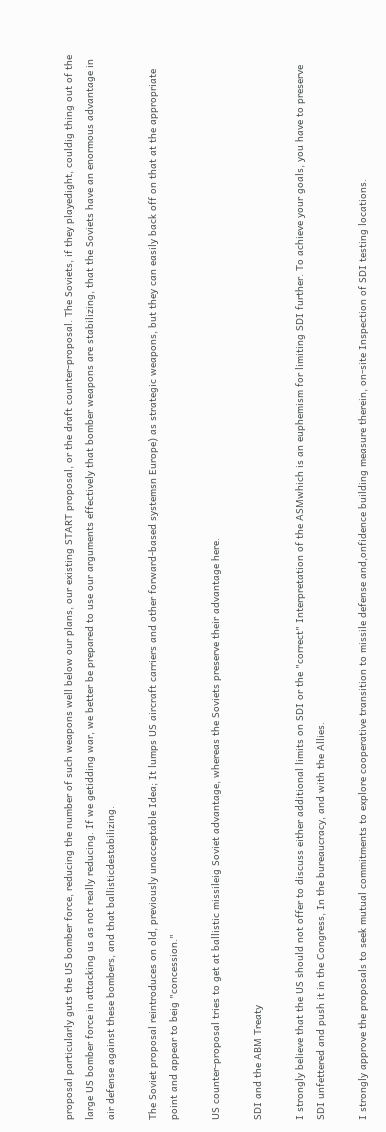proposal particularly guts the US bomber force, reducing the number of such weapons well below our plans, our existing START proposal, or the draft counter-proposal. The Soviets, if they playedight, couldig thing out of the large US bomber force in attacking us as not really reducing. If we getidding war, we better be prepared to use our arguments effectively that bomber weapons are stabilizing, that the Soviets have an enormous advantage in air defense against these bombers, and that ballisticdestabilizing.

The Soviet proposal reintroduces on old, previously unacceptable Idea; It lumps US aircraft carriers and other forward-based systemsn Europe) as strategic weapons, but they can easily back off on that at the appropriate point and appear to beig "concession."

US counter-proposal tries to get at ballistic missileig Soviet advantage, whereas the Soviets preserve their advantage here.

SDI and the ABM Treaty

I strongly believe that the US should not offer to discuss either additional limits on SDI or the "correct" Interpretation of the ASMwhich is an euphemism for limiting SDI further. To achieve your goals, you have to preserve SDI unfettered and push it in the Congress, In the bureaucracy, and with the Allies.

I strongly approve the proposals to seek mutual commitments to explore cooperative transition to missile defense and,onfidence building measure therein, on-site Inspection of SDI testing locations.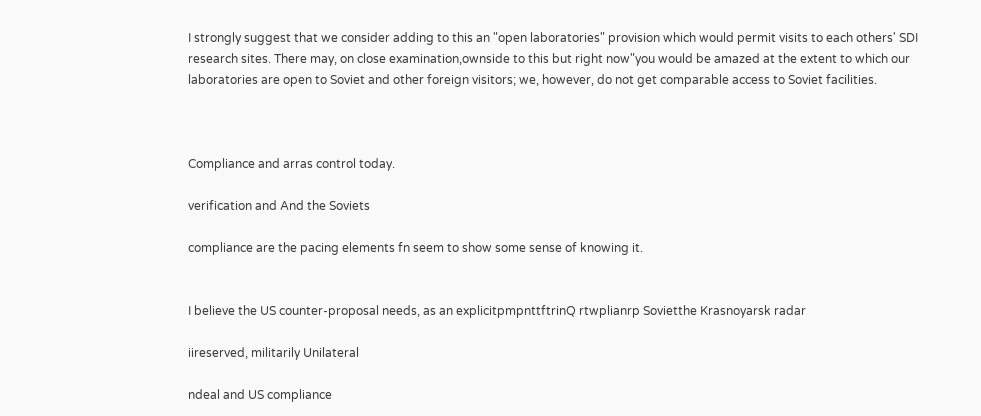I strongly suggest that we consider adding to this an "open laboratories" provision which would permit visits to each others' SDI research sites. There may, on close examination,ownside to this but right now"you would be amazed at the extent to which our laboratories are open to Soviet and other foreign visitors; we, however, do not get comparable access to Soviet facilities.



Compliance and arras control today.

verification and And the Soviets

compliance are the pacing elements fn seem to show some sense of knowing it.


I believe the US counter-proposal needs, as an explicitpmpnttftrinQ rtwplianrp Sovietthe Krasnoyarsk radar

iireserved, militarily Unilateral

ndeal and US compliance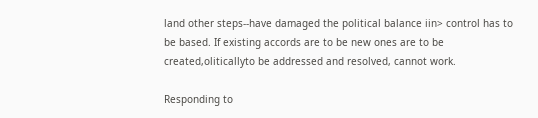land other steps--have damaged the political balance iin> control has to be based. If existing accords are to be new ones are to be created,oliticallyto be addressed and resolved, cannot work.

Responding to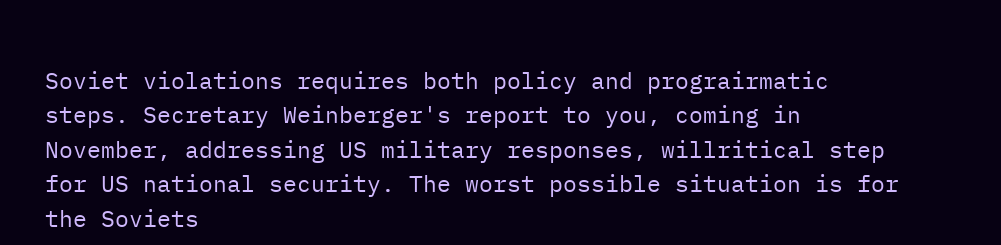Soviet violations requires both policy and prograirmatic steps. Secretary Weinberger's report to you, coming in November, addressing US military responses, willritical step for US national security. The worst possible situation is for the Soviets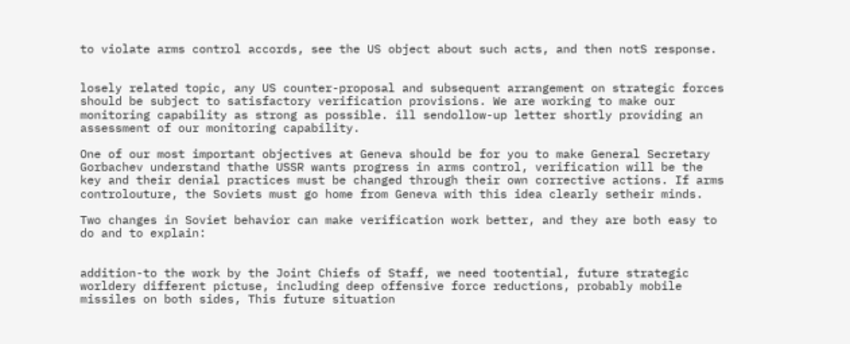to violate arms control accords, see the US object about such acts, and then notS response.


losely related topic, any US counter-proposal and subsequent arrangement on strategic forces should be subject to satisfactory verification provisions. We are working to make our monitoring capability as strong as possible. ill sendollow-up letter shortly providing an assessment of our monitoring capability.

One of our most important objectives at Geneva should be for you to make General Secretary Gorbachev understand thathe USSR wants progress in arms control, verification will be the key and their denial practices must be changed through their own corrective actions. If arms controlouture, the Soviets must go home from Geneva with this idea clearly setheir minds.

Two changes in Soviet behavior can make verification work better, and they are both easy to do and to explain:


addition-to the work by the Joint Chiefs of Staff, we need tootential, future strategic worldery different pictuse, including deep offensive force reductions, probably mobile missiles on both sides, This future situation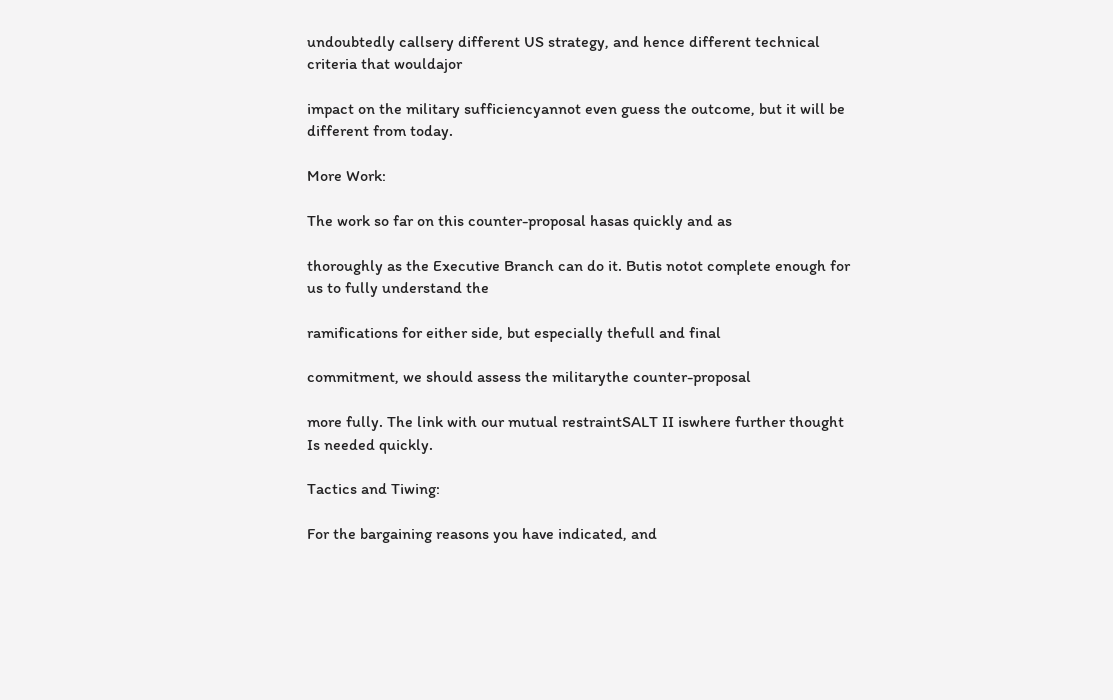undoubtedly callsery different US strategy, and hence different technical criteria that wouldajor

impact on the military sufficiencyannot even guess the outcome, but it will be different from today.

More Work:

The work so far on this counter-proposal hasas quickly and as

thoroughly as the Executive Branch can do it. Butis notot complete enough for us to fully understand the

ramifications for either side, but especially thefull and final

commitment, we should assess the militarythe counter-proposal

more fully. The link with our mutual restraintSALT II iswhere further thought Is needed quickly.

Tactics and Tiwing:

For the bargaining reasons you have indicated, and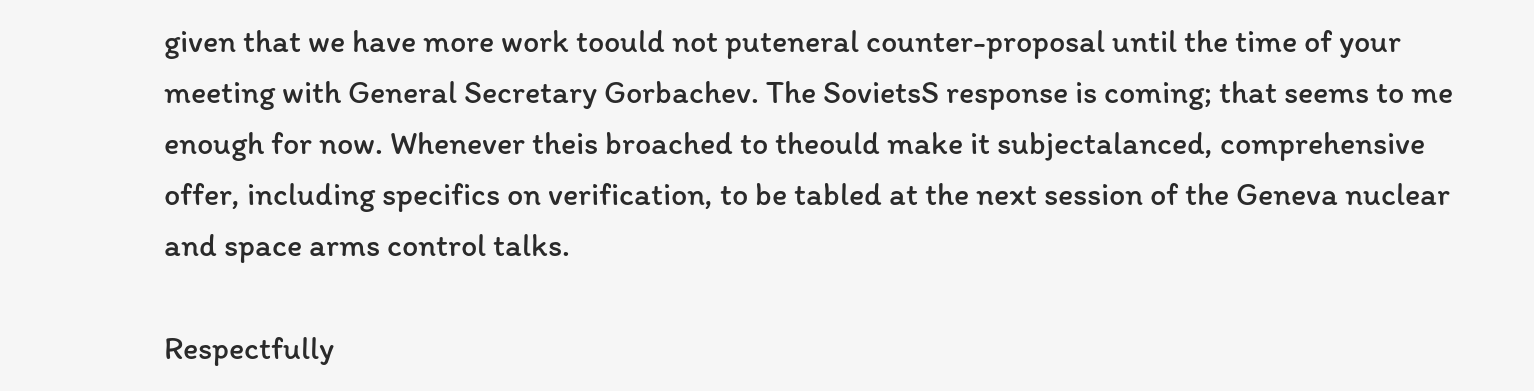given that we have more work toould not puteneral counter-proposal until the time of your meeting with General Secretary Gorbachev. The SovietsS response is coming; that seems to me enough for now. Whenever theis broached to theould make it subjectalanced, comprehensive offer, including specifics on verification, to be tabled at the next session of the Geneva nuclear and space arms control talks.

Respectfully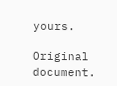yours.

Original document.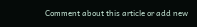Comment about this article or add new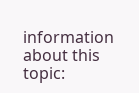information about this topic: